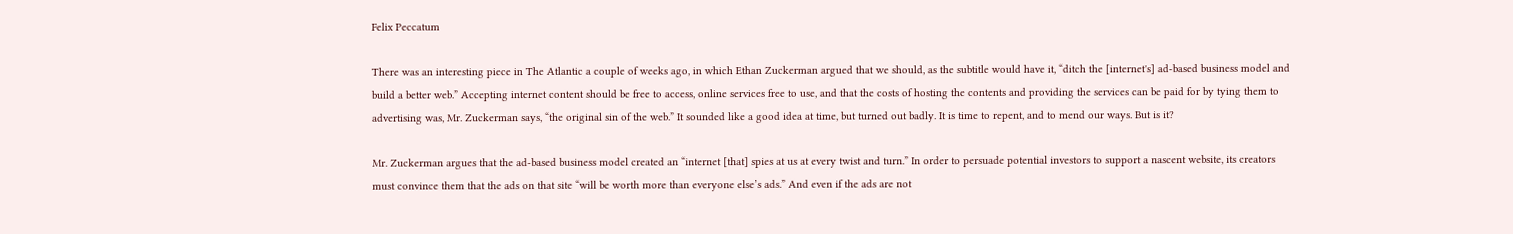Felix Peccatum

There was an interesting piece in The Atlantic a couple of weeks ago, in which Ethan Zuckerman argued that we should, as the subtitle would have it, “ditch the [internet's] ad-based business model and build a better web.” Accepting internet content should be free to access, online services free to use, and that the costs of hosting the contents and providing the services can be paid for by tying them to advertising was, Mr. Zuckerman says, “the original sin of the web.” It sounded like a good idea at time, but turned out badly. It is time to repent, and to mend our ways. But is it?

Mr. Zuckerman argues that the ad-based business model created an “internet [that] spies at us at every twist and turn.” In order to persuade potential investors to support a nascent website, its creators must convince them that the ads on that site “will be worth more than everyone else’s ads.” And even if the ads are not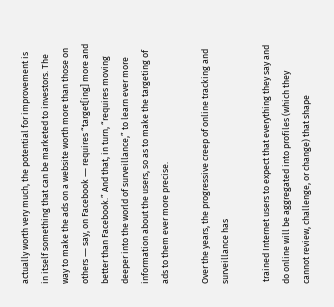actually worth very much, the potential for improvement is in itself something that can be marketed to investors. The way to make the ads on a website worth more than those on others ― say, on Facebook ― requires “target[ing] more and better than Facebook.” And that, in turn, “requires moving deeper into the world of surveillance,” to learn ever more information about the users, so as to make the targeting of ads to them ever more precise.

Over the years, the progressive creep of online tracking and surveillance has

 trained Internet users to expect that everything they say and do online will be aggregated into profiles (which they cannot review, challenge, or change) that shape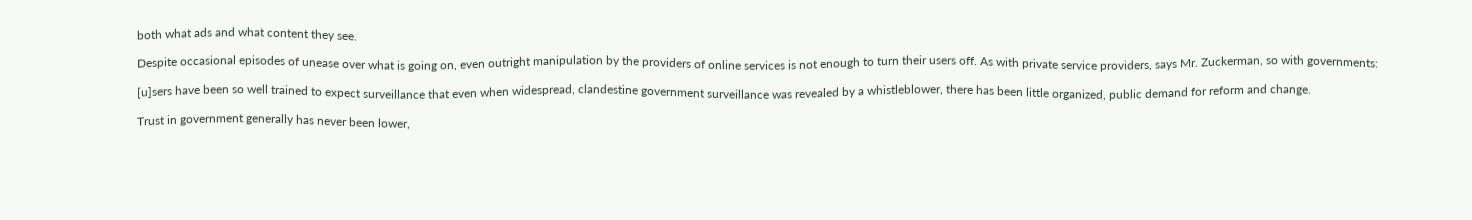both what ads and what content they see.

Despite occasional episodes of unease over what is going on, even outright manipulation by the providers of online services is not enough to turn their users off. As with private service providers, says Mr. Zuckerman, so with governments:

[u]sers have been so well trained to expect surveillance that even when widespread, clandestine government surveillance was revealed by a whistleblower, there has been little organized, public demand for reform and change.

Trust in government generally has never been lower,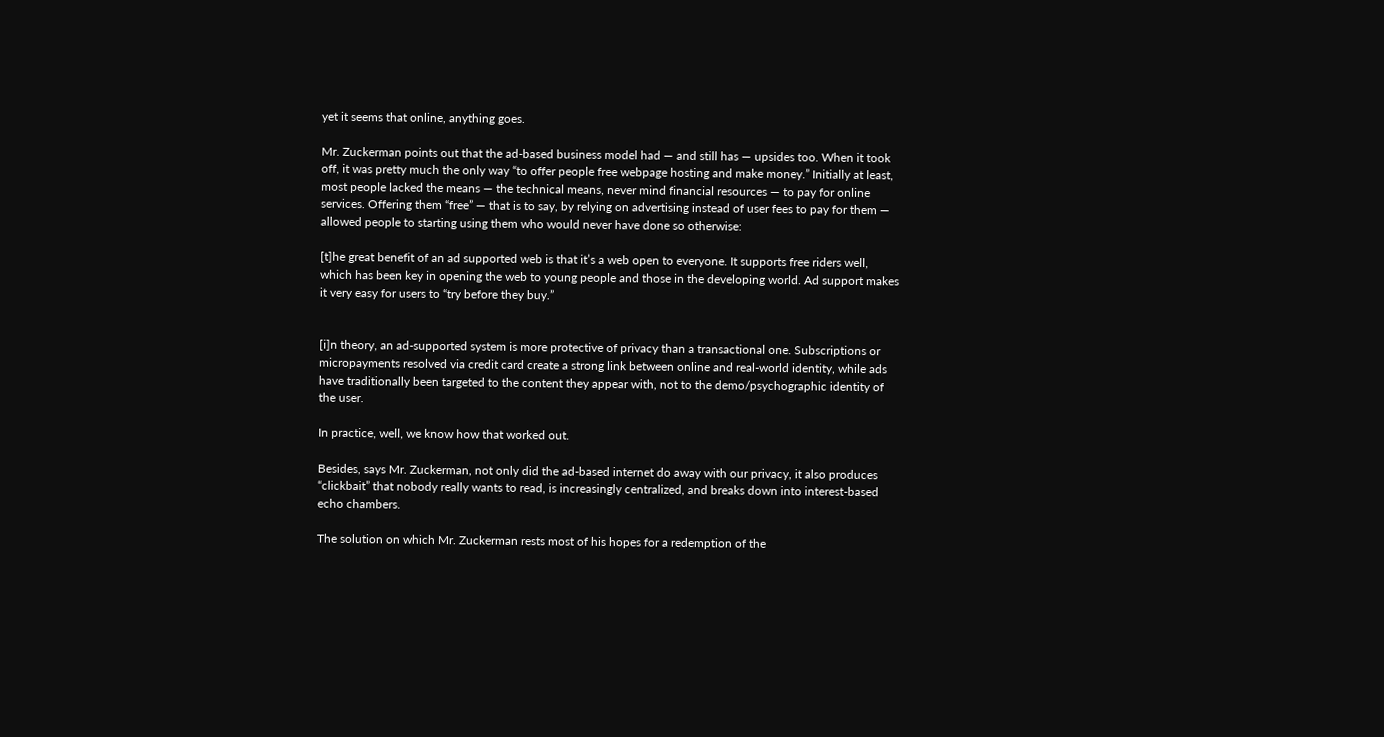yet it seems that online, anything goes.

Mr. Zuckerman points out that the ad-based business model had ― and still has ― upsides too. When it took off, it was pretty much the only way “to offer people free webpage hosting and make money.” Initially at least, most people lacked the means ― the technical means, never mind financial resources ― to pay for online services. Offering them “free” ― that is to say, by relying on advertising instead of user fees to pay for them ― allowed people to starting using them who would never have done so otherwise:

[t]he great benefit of an ad supported web is that it’s a web open to everyone. It supports free riders well, which has been key in opening the web to young people and those in the developing world. Ad support makes it very easy for users to “try before they buy.”


[i]n theory, an ad-supported system is more protective of privacy than a transactional one. Subscriptions or micropayments resolved via credit card create a strong link between online and real-world identity, while ads have traditionally been targeted to the content they appear with, not to the demo/psychographic identity of the user.

In practice, well, we know how that worked out.

Besides, says Mr. Zuckerman, not only did the ad-based internet do away with our privacy, it also produces “clickbait” that nobody really wants to read, is increasingly centralized, and breaks down into interest-based echo chambers.

The solution on which Mr. Zuckerman rests most of his hopes for a redemption of the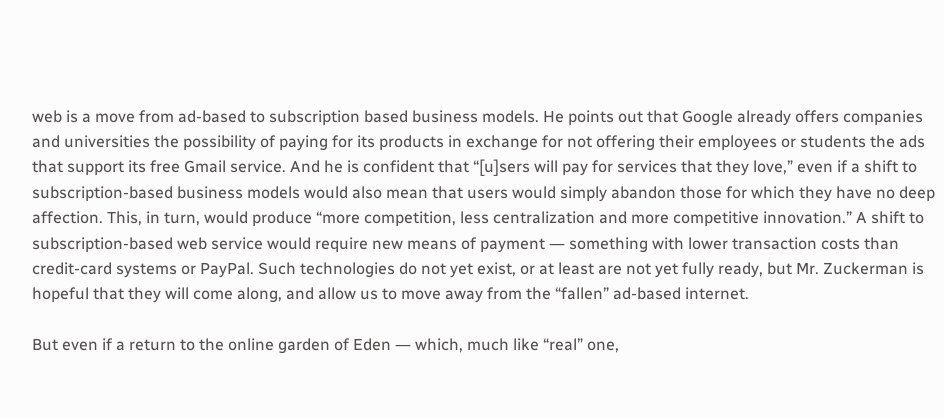web is a move from ad-based to subscription based business models. He points out that Google already offers companies and universities the possibility of paying for its products in exchange for not offering their employees or students the ads that support its free Gmail service. And he is confident that “[u]sers will pay for services that they love,” even if a shift to subscription-based business models would also mean that users would simply abandon those for which they have no deep affection. This, in turn, would produce “more competition, less centralization and more competitive innovation.” A shift to subscription-based web service would require new means of payment ― something with lower transaction costs than credit-card systems or PayPal. Such technologies do not yet exist, or at least are not yet fully ready, but Mr. Zuckerman is hopeful that they will come along, and allow us to move away from the “fallen” ad-based internet.

But even if a return to the online garden of Eden ― which, much like “real” one,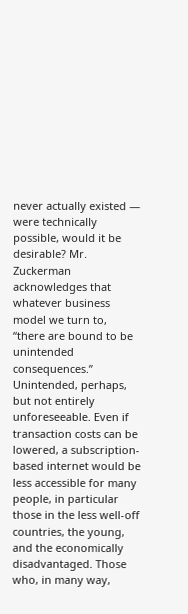never actually existed ― were technically possible, would it be desirable? Mr. Zuckerman acknowledges that whatever business model we turn to, “there are bound to be unintended consequences.” Unintended, perhaps, but not entirely unforeseeable. Even if transaction costs can be lowered, a subscription-based internet would be less accessible for many people, in particular those in the less well-off countries, the young, and the economically disadvantaged. Those who, in many way,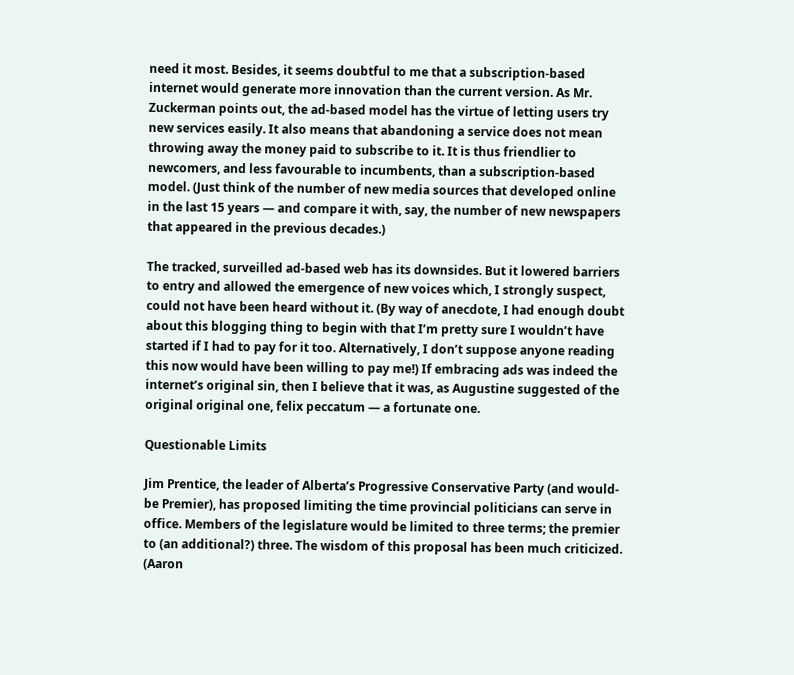need it most. Besides, it seems doubtful to me that a subscription-based internet would generate more innovation than the current version. As Mr. Zuckerman points out, the ad-based model has the virtue of letting users try new services easily. It also means that abandoning a service does not mean throwing away the money paid to subscribe to it. It is thus friendlier to newcomers, and less favourable to incumbents, than a subscription-based model. (Just think of the number of new media sources that developed online in the last 15 years ― and compare it with, say, the number of new newspapers that appeared in the previous decades.)

The tracked, surveilled ad-based web has its downsides. But it lowered barriers to entry and allowed the emergence of new voices which, I strongly suspect, could not have been heard without it. (By way of anecdote, I had enough doubt about this blogging thing to begin with that I’m pretty sure I wouldn’t have started if I had to pay for it too. Alternatively, I don’t suppose anyone reading this now would have been willing to pay me!) If embracing ads was indeed the internet’s original sin, then I believe that it was, as Augustine suggested of the original original one, felix peccatum ― a fortunate one.

Questionable Limits

Jim Prentice, the leader of Alberta’s Progressive Conservative Party (and would-be Premier), has proposed limiting the time provincial politicians can serve in office. Members of the legislature would be limited to three terms; the premier to (an additional?) three. The wisdom of this proposal has been much criticized. (Aaron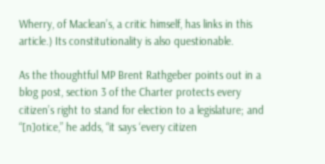Wherry, of Maclean’s, a critic himself, has links in this article.) Its constitutionality is also questionable.

As the thoughtful MP Brent Rathgeber points out in a blog post, section 3 of the Charter protects every citizen’s right to stand for election to a legislature; and “[n]otice,” he adds, “it says ‘every citizen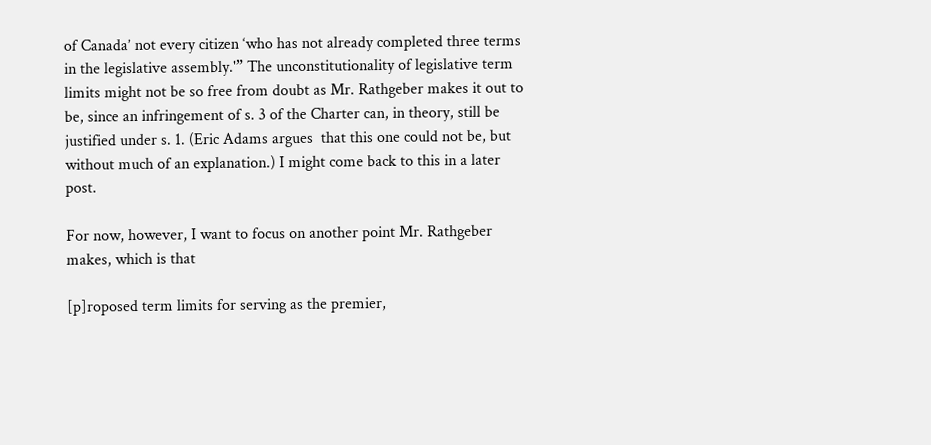of Canada’ not every citizen ‘who has not already completed three terms in the legislative assembly.'” The unconstitutionality of legislative term limits might not be so free from doubt as Mr. Rathgeber makes it out to be, since an infringement of s. 3 of the Charter can, in theory, still be justified under s. 1. (Eric Adams argues  that this one could not be, but without much of an explanation.) I might come back to this in a later post.

For now, however, I want to focus on another point Mr. Rathgeber makes, which is that

[p]roposed term limits for serving as the premier,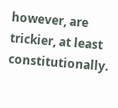however, are trickier, at least constitutionally.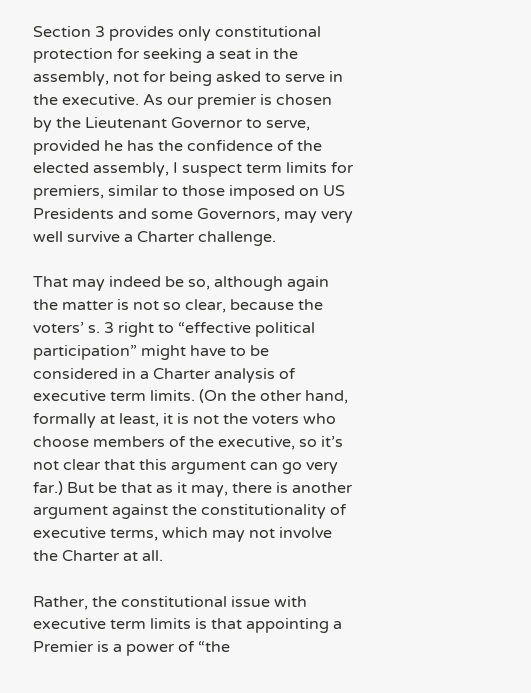Section 3 provides only constitutional protection for seeking a seat in the assembly, not for being asked to serve in the executive. As our premier is chosen by the Lieutenant Governor to serve, provided he has the confidence of the elected assembly, I suspect term limits for premiers, similar to those imposed on US Presidents and some Governors, may very well survive a Charter challenge.

That may indeed be so, although again the matter is not so clear, because the voters’ s. 3 right to “effective political participation” might have to be considered in a Charter analysis of executive term limits. (On the other hand, formally at least, it is not the voters who choose members of the executive, so it’s not clear that this argument can go very far.) But be that as it may, there is another argument against the constitutionality of executive terms, which may not involve the Charter at all.

Rather, the constitutional issue with executive term limits is that appointing a Premier is a power of “the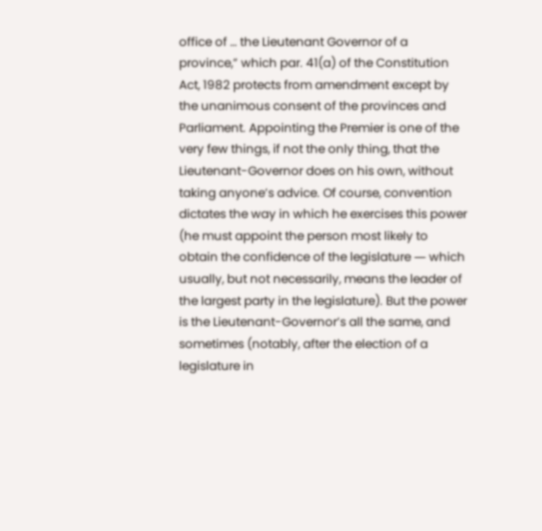office of … the Lieutenant Governor of a province,” which par. 41(a) of the Constitution Act, 1982 protects from amendment except by the unanimous consent of the provinces and Parliament. Appointing the Premier is one of the very few things, if not the only thing, that the Lieutenant-Governor does on his own, without taking anyone’s advice. Of course, convention dictates the way in which he exercises this power (he must appoint the person most likely to obtain the confidence of the legislature ― which usually, but not necessarily, means the leader of the largest party in the legislature). But the power is the Lieutenant-Governor’s all the same, and sometimes (notably, after the election of a legislature in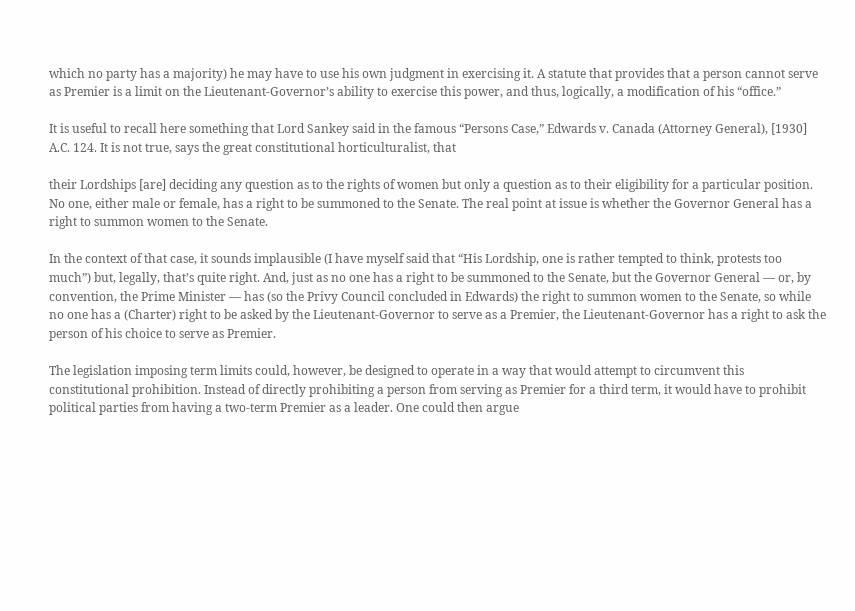which no party has a majority) he may have to use his own judgment in exercising it. A statute that provides that a person cannot serve as Premier is a limit on the Lieutenant-Governor’s ability to exercise this power, and thus, logically, a modification of his “office.”

It is useful to recall here something that Lord Sankey said in the famous “Persons Case,” Edwards v. Canada (Attorney General), [1930] A.C. 124. It is not true, says the great constitutional horticulturalist, that

their Lordships [are] deciding any question as to the rights of women but only a question as to their eligibility for a particular position. No one, either male or female, has a right to be summoned to the Senate. The real point at issue is whether the Governor General has a right to summon women to the Senate.

In the context of that case, it sounds implausible (I have myself said that “His Lordship, one is rather tempted to think, protests too much”) but, legally, that’s quite right. And, just as no one has a right to be summoned to the Senate, but the Governor General ― or, by convention, the Prime Minister ― has (so the Privy Council concluded in Edwards) the right to summon women to the Senate, so while no one has a (Charter) right to be asked by the Lieutenant-Governor to serve as a Premier, the Lieutenant-Governor has a right to ask the person of his choice to serve as Premier.

The legislation imposing term limits could, however, be designed to operate in a way that would attempt to circumvent this constitutional prohibition. Instead of directly prohibiting a person from serving as Premier for a third term, it would have to prohibit political parties from having a two-term Premier as a leader. One could then argue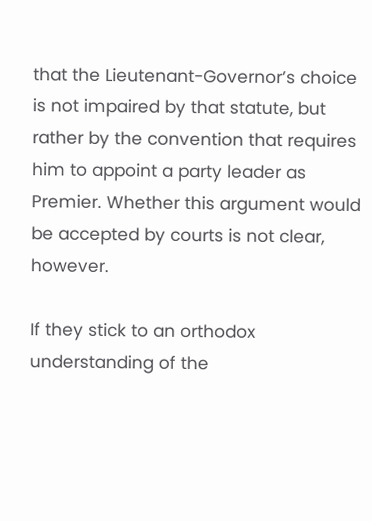that the Lieutenant-Governor’s choice is not impaired by that statute, but rather by the convention that requires him to appoint a party leader as Premier. Whether this argument would be accepted by courts is not clear, however.

If they stick to an orthodox understanding of the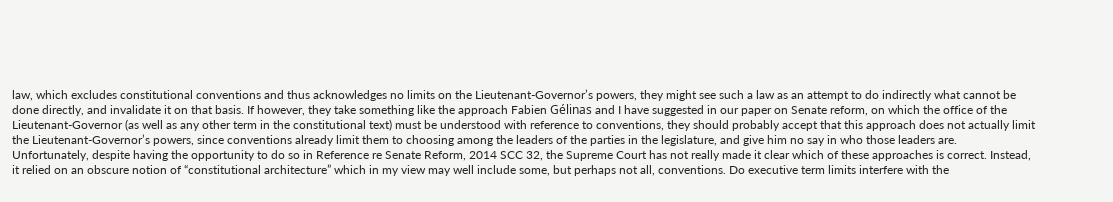law, which excludes constitutional conventions and thus acknowledges no limits on the Lieutenant-Governor’s powers, they might see such a law as an attempt to do indirectly what cannot be done directly, and invalidate it on that basis. If however, they take something like the approach Fabien Gélinas and I have suggested in our paper on Senate reform, on which the office of the Lieutenant-Governor (as well as any other term in the constitutional text) must be understood with reference to conventions, they should probably accept that this approach does not actually limit the Lieutenant-Governor’s powers, since conventions already limit them to choosing among the leaders of the parties in the legislature, and give him no say in who those leaders are. Unfortunately, despite having the opportunity to do so in Reference re Senate Reform, 2014 SCC 32, the Supreme Court has not really made it clear which of these approaches is correct. Instead, it relied on an obscure notion of “constitutional architecture” which in my view may well include some, but perhaps not all, conventions. Do executive term limits interfere with the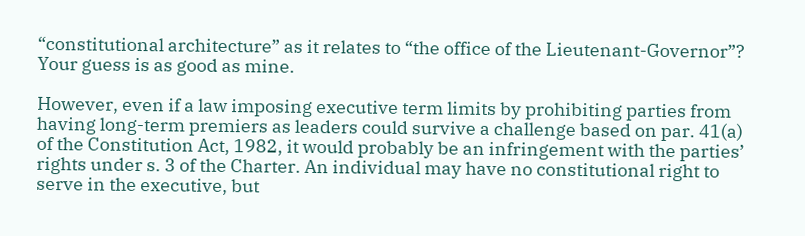“constitutional architecture” as it relates to “the office of the Lieutenant-Governor”? Your guess is as good as mine.

However, even if a law imposing executive term limits by prohibiting parties from having long-term premiers as leaders could survive a challenge based on par. 41(a) of the Constitution Act, 1982, it would probably be an infringement with the parties’ rights under s. 3 of the Charter. An individual may have no constitutional right to serve in the executive, but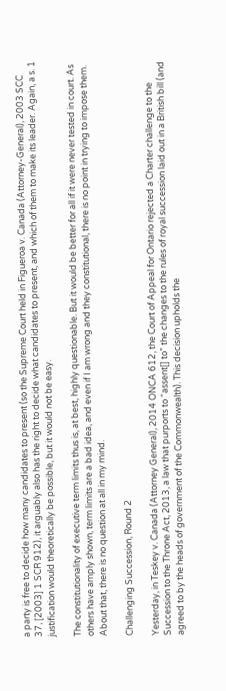a party is free to decide how many candidates to present (so the Supreme Court held in Figueroa v. Canada (Attorney-General), 2003 SCC 37, [2003] 1 SCR 912), it arguably also has the right to decide what candidates to present, and which of them to make its leader. Again, a s. 1 justification would theoretically be possible, but it would not be easy.

The constitutionality of executive term limits thus is, at best, highly questionable. But it would be better for all if it were never tested in court. As others have amply shown, term limits are a bad idea, and even if I am wrong and they constitutional, there is no point in trying to impose them. About that, there is no question at all in my mind.

Challenging Succession, Round 2

Yesterday, in Teskey v. Canada (Attorney General), 2014 ONCA 612, the Court of Appeal for Ontario rejected a Charter challenge to the Succession to the Throne Act, 2013, a law that purports to “assent[] to” the changes to the rules of royal succession laid out in a British bill (and agreed to by the heads of government of the Commonwealth). This decision upholds the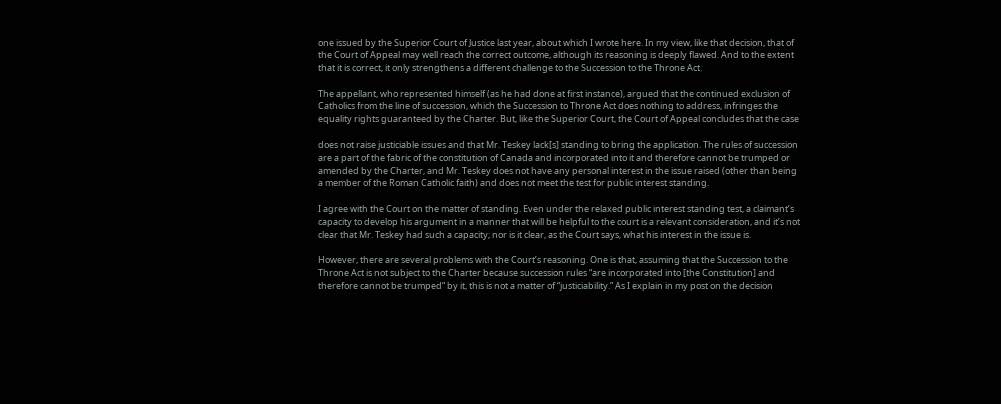one issued by the Superior Court of Justice last year, about which I wrote here. In my view, like that decision, that of the Court of Appeal may well reach the correct outcome, although its reasoning is deeply flawed. And to the extent that it is correct, it only strengthens a different challenge to the Succession to the Throne Act.

The appellant, who represented himself (as he had done at first instance), argued that the continued exclusion of Catholics from the line of succession, which the Succession to Throne Act does nothing to address, infringes the equality rights guaranteed by the Charter. But, like the Superior Court, the Court of Appeal concludes that the case

does not raise justiciable issues and that Mr. Teskey lack[s] standing to bring the application. The rules of succession are a part of the fabric of the constitution of Canada and incorporated into it and therefore cannot be trumped or amended by the Charter, and Mr. Teskey does not have any personal interest in the issue raised (other than being a member of the Roman Catholic faith) and does not meet the test for public interest standing.

I agree with the Court on the matter of standing. Even under the relaxed public interest standing test, a claimant’s capacity to develop his argument in a manner that will be helpful to the court is a relevant consideration, and it’s not clear that Mr. Teskey had such a capacity; nor is it clear, as the Court says, what his interest in the issue is.

However, there are several problems with the Court’s reasoning. One is that, assuming that the Succession to the Throne Act is not subject to the Charter because succession rules “are incorporated into [the Constitution] and therefore cannot be trumped” by it, this is not a matter of “justiciability.” As I explain in my post on the decision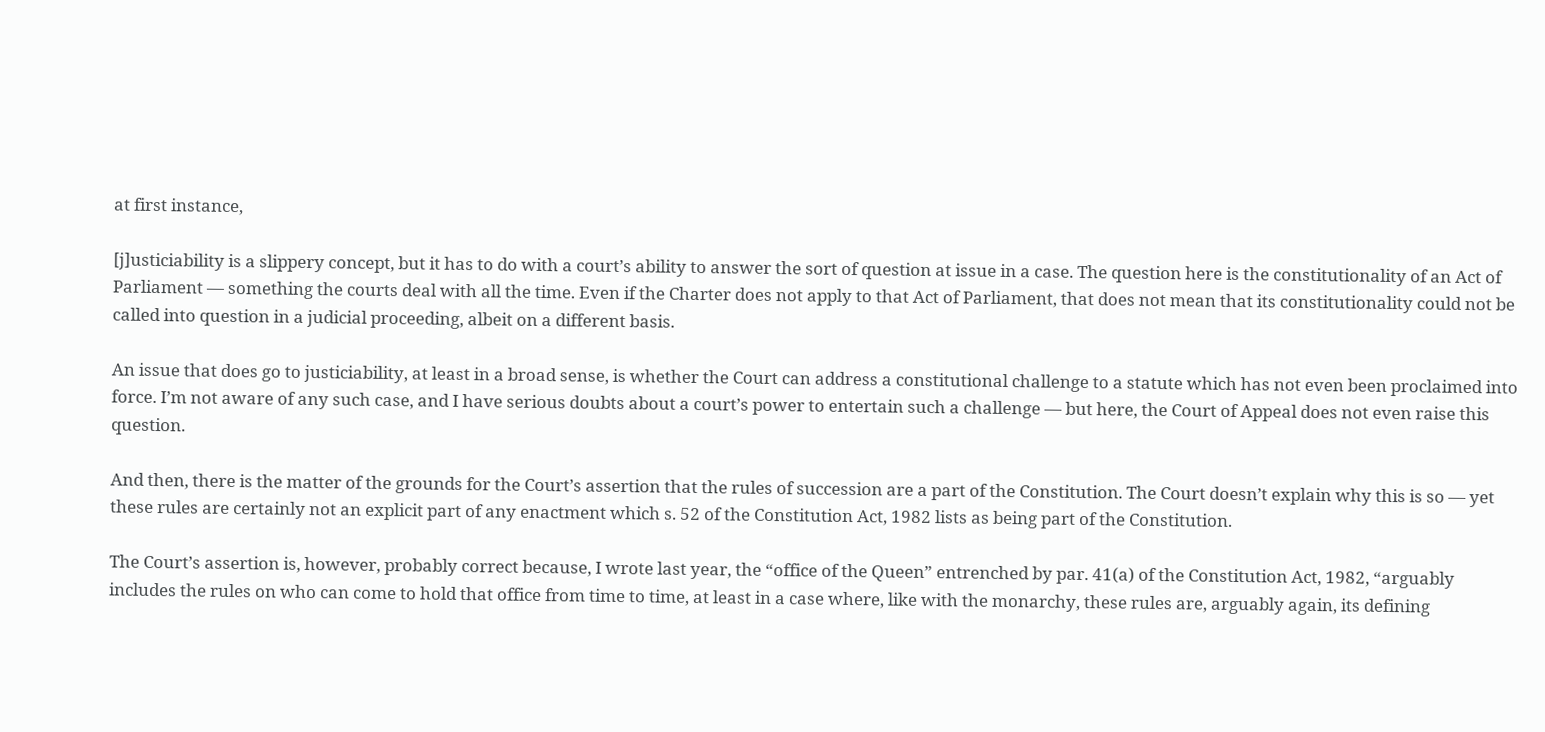at first instance,

[j]usticiability is a slippery concept, but it has to do with a court’s ability to answer the sort of question at issue in a case. The question here is the constitutionality of an Act of Parliament ― something the courts deal with all the time. Even if the Charter does not apply to that Act of Parliament, that does not mean that its constitutionality could not be called into question in a judicial proceeding, albeit on a different basis.

An issue that does go to justiciability, at least in a broad sense, is whether the Court can address a constitutional challenge to a statute which has not even been proclaimed into force. I’m not aware of any such case, and I have serious doubts about a court’s power to entertain such a challenge ― but here, the Court of Appeal does not even raise this question.

And then, there is the matter of the grounds for the Court’s assertion that the rules of succession are a part of the Constitution. The Court doesn’t explain why this is so ― yet these rules are certainly not an explicit part of any enactment which s. 52 of the Constitution Act, 1982 lists as being part of the Constitution.

The Court’s assertion is, however, probably correct because, I wrote last year, the “office of the Queen” entrenched by par. 41(a) of the Constitution Act, 1982, “arguably includes the rules on who can come to hold that office from time to time, at least in a case where, like with the monarchy, these rules are, arguably again, its defining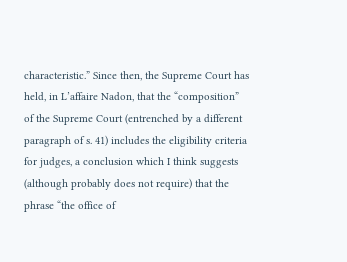characteristic.” Since then, the Supreme Court has held, in L’affaire Nadon, that the “composition” of the Supreme Court (entrenched by a different paragraph of s. 41) includes the eligibility criteria for judges, a conclusion which I think suggests (although probably does not require) that the phrase “the office of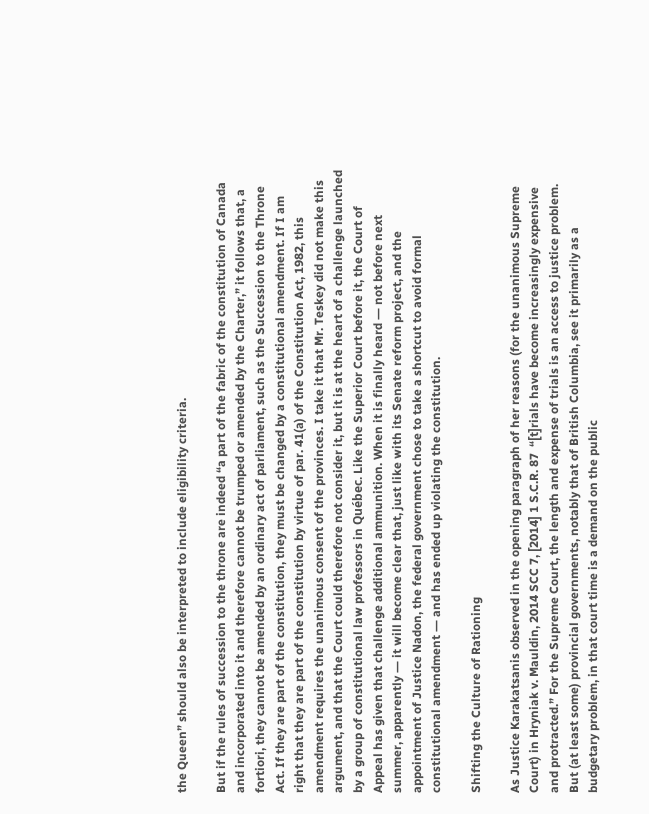the Queen” should also be interpreted to include eligibility criteria.

But if the rules of succession to the throne are indeed “a part of the fabric of the constitution of Canada and incorporated into it and therefore cannot be trumped or amended by the Charter,” it follows that, a fortiori, they cannot be amended by an ordinary act of parliament, such as the Succession to the Throne Act. If they are part of the constitution, they must be changed by a constitutional amendment. If I am right that they are part of the constitution by virtue of par. 41(a) of the Constitution Act, 1982, this amendment requires the unanimous consent of the provinces. I take it that Mr. Teskey did not make this argument, and that the Court could therefore not consider it, but it is at the heart of a challenge launched by a group of constitutional law professors in Québec. Like the Superior Court before it, the Court of Appeal has given that challenge additional ammunition. When it is finally heard ― not before next summer, apparently ― it will become clear that, just like with its Senate reform project, and the appointment of Justice Nadon, the federal government chose to take a shortcut to avoid formal constitutional amendment ― and has ended up violating the constitution.

Shifting the Culture of Rationing

As Justice Karakatsanis observed in the opening paragraph of her reasons (for the unanimous Supreme Court) in Hryniak v. Mauldin, 2014 SCC 7, [2014] 1 S.C.R. 87  “[t]rials have become increasingly expensive and protracted.” For the Supreme Court, the length and expense of trials is an access to justice problem. But (at least some) provincial governments, notably that of British Columbia, see it primarily as a budgetary problem, in that court time is a demand on the public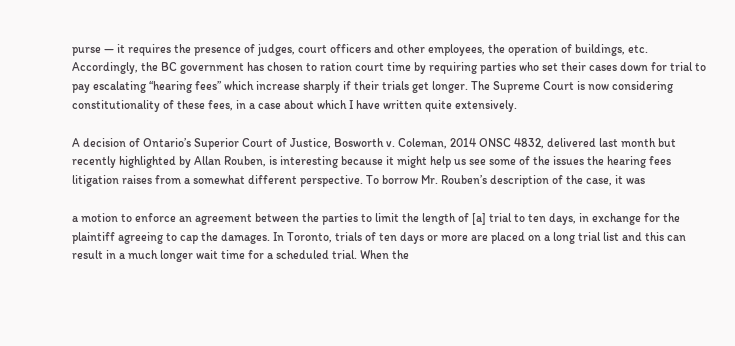purse ― it requires the presence of judges, court officers and other employees, the operation of buildings, etc. Accordingly, the BC government has chosen to ration court time by requiring parties who set their cases down for trial to pay escalating “hearing fees” which increase sharply if their trials get longer. The Supreme Court is now considering constitutionality of these fees, in a case about which I have written quite extensively.

A decision of Ontario’s Superior Court of Justice, Bosworth v. Coleman, 2014 ONSC 4832, delivered last month but recently highlighted by Allan Rouben, is interesting because it might help us see some of the issues the hearing fees litigation raises from a somewhat different perspective. To borrow Mr. Rouben’s description of the case, it was

a motion to enforce an agreement between the parties to limit the length of [a] trial to ten days, in exchange for the plaintiff agreeing to cap the damages. In Toronto, trials of ten days or more are placed on a long trial list and this can result in a much longer wait time for a scheduled trial. When the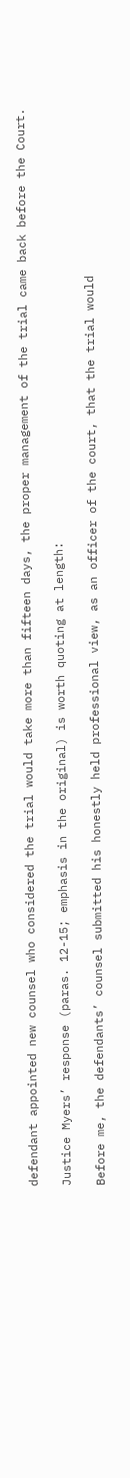defendant appointed new counsel who considered the trial would take more than fifteen days, the proper management of the trial came back before the Court.

Justice Myers’ response (paras. 12-15; emphasis in the original) is worth quoting at length:

Before me, the defendants’ counsel submitted his honestly held professional view, as an officer of the court, that the trial would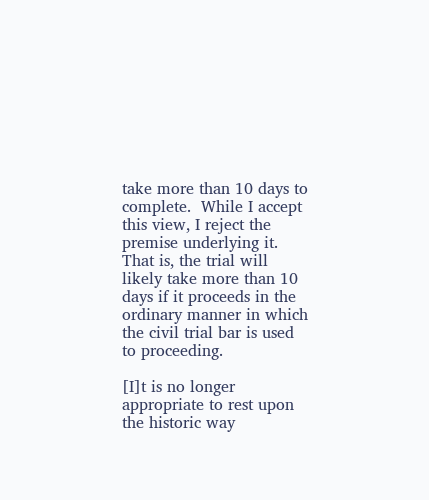take more than 10 days to complete.  While I accept this view, I reject the premise underlying it.  That is, the trial will likely take more than 10 days if it proceeds in the ordinary manner in which the civil trial bar is used to proceeding.

[I]t is no longer appropriate to rest upon the historic way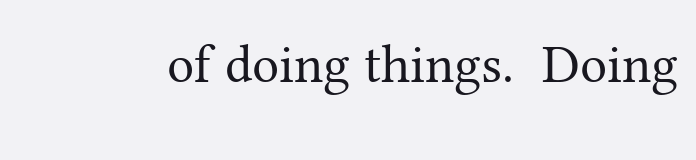of doing things.  Doing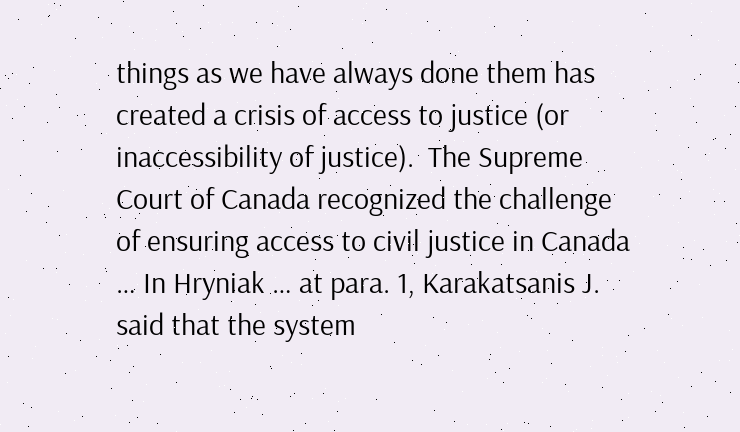things as we have always done them has created a crisis of access to justice (or inaccessibility of justice).  The Supreme Court of Canada recognized the challenge of ensuring access to civil justice in Canada … In Hryniak … at para. 1, Karakatsanis J. said that the system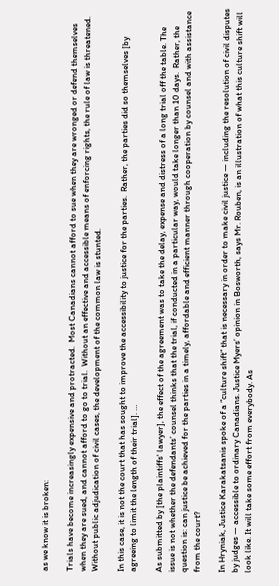as we know it is broken:

Trials have become increasingly expensive and protracted.  Most Canadians cannot afford to sue when they are wronged or defend themselves when they are sued, and cannot afford to go to trial.  Without an effective and accessible means of enforcing rights, the rule of law is threatened.  Without public adjudication of civil cases, the development of the common law is stunted.

In this case, it is not the court that has sought to improve the accessibility to justice for the parties.  Rather, the parties did so themselves [by agreeing to limit the length of their trial]. …

As submitted by [the plaintiffs' lawyer], the effect of the agreement was to take the delay, expense and distress of a long trial off the table. The issue is not whether the defendants’ counsel thinks that the trial, if conducted in a particular way, would take longer than 10 days.  Rather, the question is: can justice be achieved for the parties in a timely, affordable and efficient manner through cooperation by counsel and with assistance from the court?

In Hryniak, Justice Karakatsanis spoke of a “culture shift” that is necessary in order to make civil justice ― including the resolution of civil disputes by judges ― accessible to ordinary Canadians. Justice Myers’ opinion in Bosworth, says Mr. Rouben, is an illustration of what this culture shift will look like. It will take some effort from everybody. As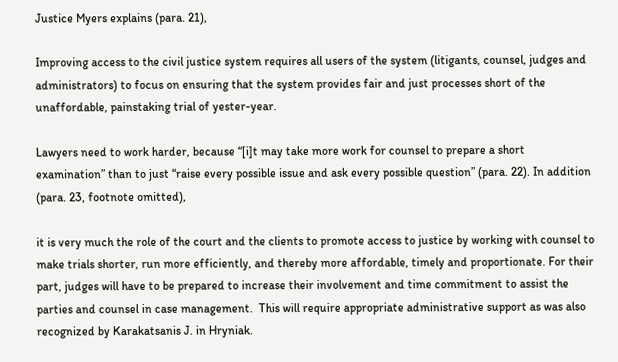Justice Myers explains (para. 21),

Improving access to the civil justice system requires all users of the system (litigants, counsel, judges and administrators) to focus on ensuring that the system provides fair and just processes short of the unaffordable, painstaking trial of yester-year.

Lawyers need to work harder, because “[i]t may take more work for counsel to prepare a short examination” than to just “raise every possible issue and ask every possible question” (para. 22). In addition (para. 23, footnote omitted),

it is very much the role of the court and the clients to promote access to justice by working with counsel to make trials shorter, run more efficiently, and thereby more affordable, timely and proportionate. For their part, judges will have to be prepared to increase their involvement and time commitment to assist the parties and counsel in case management.  This will require appropriate administrative support as was also recognized by Karakatsanis J. in Hryniak.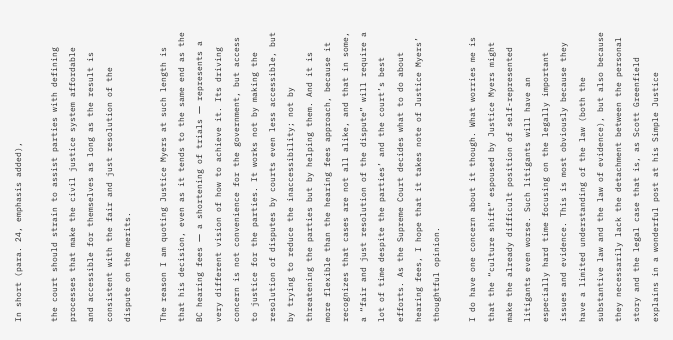In short (para. 24, emphasis added),

the court should strain to assist parties with defining processes that make the civil justice system affordable and accessible for themselves as long as the result is consistent with the fair and just resolution of the dispute on the merits.

The reason I am quoting Justice Myers at such length is that his decision, even as it tends to the same end as the BC hearing fees ― a shortening of trials ― represents a very different vision of how to achieve it. Its driving concern is not convenience for the government, but access to justice for the parties. It works not by making the resolution of disputes by courts even less accessible, but by trying to reduce the inaccessibility; not by threatening the parties but by helping them. And it is more flexible than the hearing fees approach, because it recognizes that cases are not all alike, and that in some, a “fair and just resolution of the dispute” will require a lot of time despite the parties’ and the court’s best efforts. As the Supreme Court decides what to do about hearing fees, I hope that it takes note of Justice Myers’ thoughtful opinion.

I do have one concern about it though. What worries me is that the “culture shift” espoused by Justice Myers might make the already difficult position of self-represented litigants even worse. Such litigants will have an especially hard time focusing on the legally important issues and evidence. This is most obviously because they have a limited understanding of the law (both the substantive law and the law of evidence), but also because they necessarily lack the detachment between the personal story and the legal case that is, as Scott Greenfield explains in a wonderful post at his Simple Justice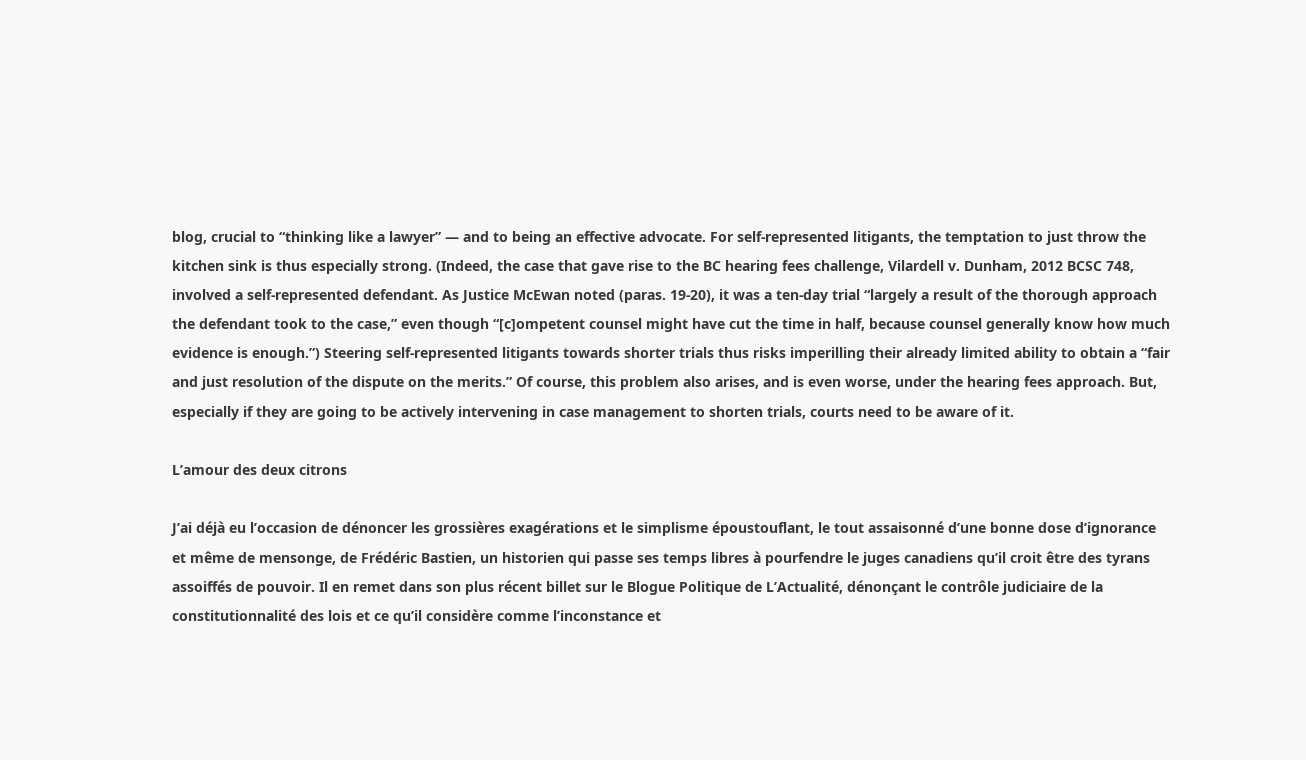blog, crucial to “thinking like a lawyer” ― and to being an effective advocate. For self-represented litigants, the temptation to just throw the kitchen sink is thus especially strong. (Indeed, the case that gave rise to the BC hearing fees challenge, Vilardell v. Dunham, 2012 BCSC 748, involved a self-represented defendant. As Justice McEwan noted (paras. 19-20), it was a ten-day trial “largely a result of the thorough approach the defendant took to the case,” even though “[c]ompetent counsel might have cut the time in half, because counsel generally know how much evidence is enough.”) Steering self-represented litigants towards shorter trials thus risks imperilling their already limited ability to obtain a “fair and just resolution of the dispute on the merits.” Of course, this problem also arises, and is even worse, under the hearing fees approach. But, especially if they are going to be actively intervening in case management to shorten trials, courts need to be aware of it.

L’amour des deux citrons

J’ai déjà eu l’occasion de dénoncer les grossières exagérations et le simplisme époustouflant, le tout assaisonné d’une bonne dose d’ignorance et même de mensonge, de Frédéric Bastien, un historien qui passe ses temps libres à pourfendre le juges canadiens qu’il croit être des tyrans assoiffés de pouvoir. Il en remet dans son plus récent billet sur le Blogue Politique de L’Actualité, dénonçant le contrôle judiciaire de la constitutionnalité des lois et ce qu’il considère comme l’inconstance et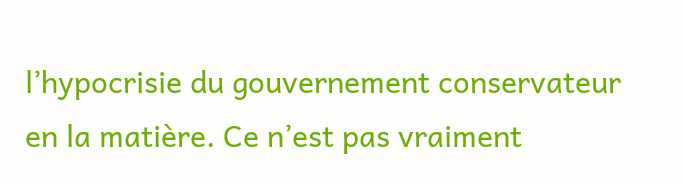l’hypocrisie du gouvernement conservateur en la matière. Ce n’est pas vraiment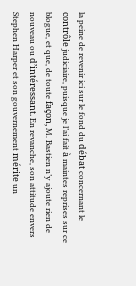la peine de revenir ici sur le fond du débat concernant le contrôle judiciaire, puisque je l’ai fait à maintes reprises sur ce blogue, et que, de toute façon, M. Bastien n’y ajoute rien de nouveau ou d’intéressant. En revanche, son attitude envers Stephen Harper et son gouvernement mérite un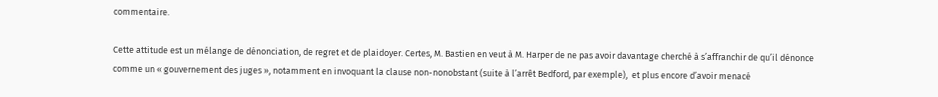commentaire.

Cette attitude est un mélange de dénonciation, de regret et de plaidoyer. Certes, M. Bastien en veut à M. Harper de ne pas avoir davantage cherché à s’affranchir de qu’il dénonce comme un « gouvernement des juges », notamment en invoquant la clause non-nonobstant (suite à l’arrêt Bedford, par exemple),  et plus encore d’avoir menacé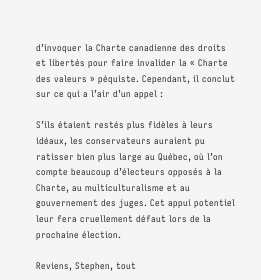d’invoquer la Charte canadienne des droits et libertés pour faire invalider la « Charte des valeurs » péquiste. Cependant, il conclut sur ce qui a l’air d’un appel :

S’ils étaient restés plus fidèles à leurs idéaux, les conservateurs auraient pu ratisser bien plus large au Québec, où l’on compte beaucoup d’électeurs opposés à la Charte, au multiculturalisme et au gouvernement des juges. Cet appui potentiel leur fera cruellement défaut lors de la prochaine élection.

Reviens, Stephen, tout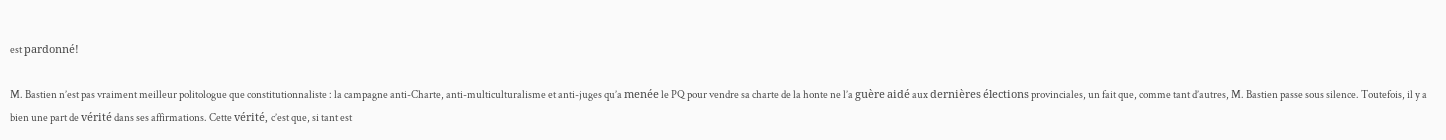est pardonné!

M. Bastien n’est pas vraiment meilleur politologue que constitutionnaliste : la campagne anti-Charte, anti-multiculturalisme et anti-juges qu’a menée le PQ pour vendre sa charte de la honte ne l’a guère aidé aux dernières élections provinciales, un fait que, comme tant d’autres, M. Bastien passe sous silence. Toutefois, il y a bien une part de vérité dans ses affirmations. Cette vérité, c’est que, si tant est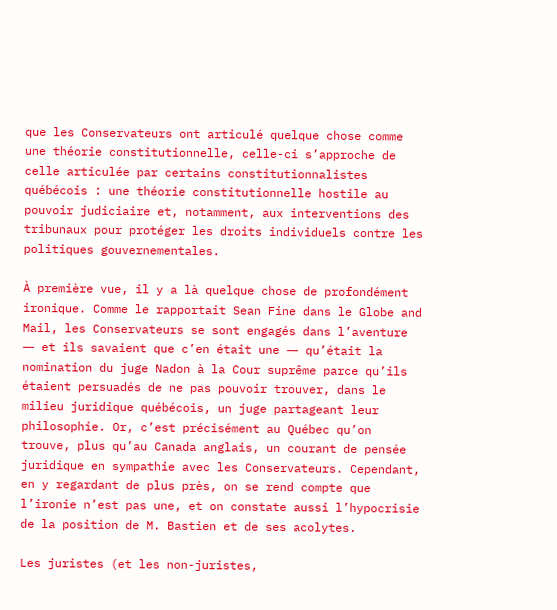que les Conservateurs ont articulé quelque chose comme une théorie constitutionnelle, celle-ci s’approche de celle articulée par certains constitutionnalistes québécois : une théorie constitutionnelle hostile au pouvoir judiciaire et, notamment, aux interventions des tribunaux pour protéger les droits individuels contre les politiques gouvernementales.

À première vue, il y a là quelque chose de profondément ironique. Comme le rapportait Sean Fine dans le Globe and Mail, les Conservateurs se sont engagés dans l’aventure ― et ils savaient que c’en était une ― qu’était la nomination du juge Nadon à la Cour suprême parce qu’ils étaient persuadés de ne pas pouvoir trouver, dans le milieu juridique québécois, un juge partageant leur philosophie. Or, c’est précisément au Québec qu’on trouve, plus qu’au Canada anglais, un courant de pensée juridique en sympathie avec les Conservateurs. Cependant, en y regardant de plus près, on se rend compte que l’ironie n’est pas une, et on constate aussi l’hypocrisie de la position de M. Bastien et de ses acolytes.

Les juristes (et les non-juristes,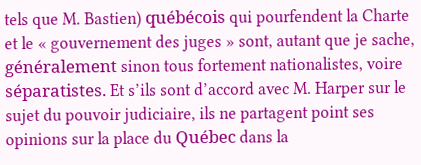tels que M. Bastien) québécois qui pourfendent la Charte et le « gouvernement des juges » sont, autant que je sache, généralement sinon tous fortement nationalistes, voire séparatistes. Et s’ils sont d’accord avec M. Harper sur le sujet du pouvoir judiciaire, ils ne partagent point ses opinions sur la place du Québec dans la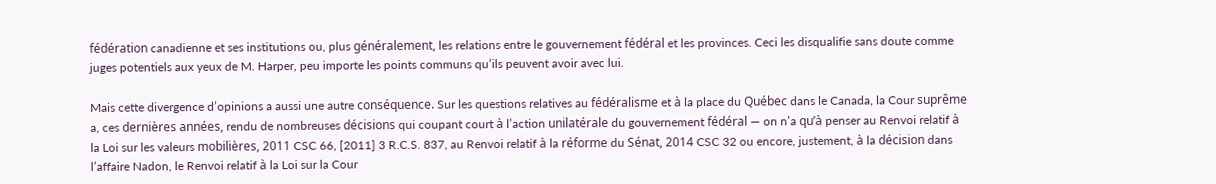fédération canadienne et ses institutions ou, plus généralement, les relations entre le gouvernement fédéral et les provinces. Ceci les disqualifie sans doute comme juges potentiels aux yeux de M. Harper, peu importe les points communs qu’ils peuvent avoir avec lui.

Mais cette divergence d’opinions a aussi une autre conséquence. Sur les questions relatives au fédéralisme et à la place du Québec dans le Canada, la Cour suprême a, ces dernières années, rendu de nombreuses décisions qui coupant court à l’action unilatérale du gouvernement fédéral ― on n’a qu’à penser au Renvoi relatif à la Loi sur les valeurs mobilières, 2011 CSC 66, [2011] 3 R.C.S. 837, au Renvoi relatif à la réforme du Sénat, 2014 CSC 32 ou encore, justement, à la décision dans l’affaire Nadon, le Renvoi relatif à la Loi sur la Cour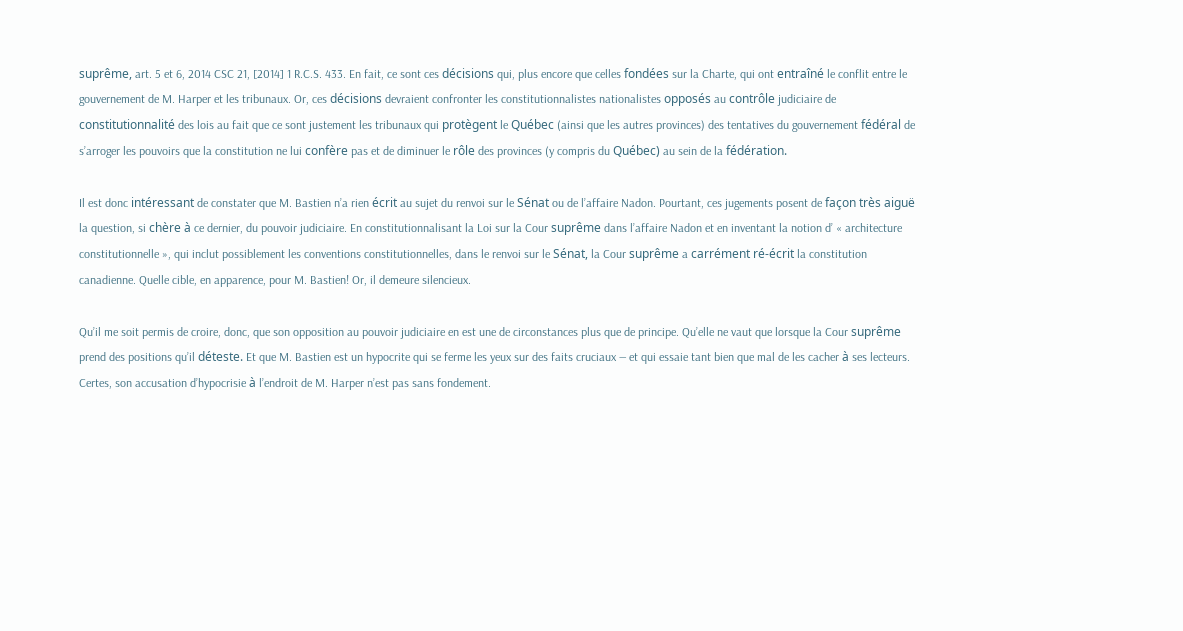suprême, art. 5 et 6, 2014 CSC 21, [2014] 1 R.C.S. 433. En fait, ce sont ces décisions qui, plus encore que celles fondées sur la Charte, qui ont entraîné le conflit entre le gouvernement de M. Harper et les tribunaux. Or, ces décisions devraient confronter les constitutionnalistes nationalistes opposés au contrôle judiciaire de constitutionnalité des lois au fait que ce sont justement les tribunaux qui protègent le Québec (ainsi que les autres provinces) des tentatives du gouvernement fédéral de s’arroger les pouvoirs que la constitution ne lui confère pas et de diminuer le rôle des provinces (y compris du Québec) au sein de la fédération.

Il est donc intéressant de constater que M. Bastien n’a rien écrit au sujet du renvoi sur le Sénat ou de l’affaire Nadon. Pourtant, ces jugements posent de façon très aiguë la question, si chère à ce dernier, du pouvoir judiciaire. En constitutionnalisant la Loi sur la Cour suprême dans l’affaire Nadon et en inventant la notion d’ « architecture constitutionnelle », qui inclut possiblement les conventions constitutionnelles, dans le renvoi sur le Sénat, la Cour suprême a carrément ré-écrit la constitution canadienne. Quelle cible, en apparence, pour M. Bastien! Or, il demeure silencieux.

Qu’il me soit permis de croire, donc, que son opposition au pouvoir judiciaire en est une de circonstances plus que de principe. Qu’elle ne vaut que lorsque la Cour suprême prend des positions qu’il déteste. Et que M. Bastien est un hypocrite qui se ferme les yeux sur des faits cruciaux ― et qui essaie tant bien que mal de les cacher à ses lecteurs. Certes, son accusation d’hypocrisie à l’endroit de M. Harper n’est pas sans fondement.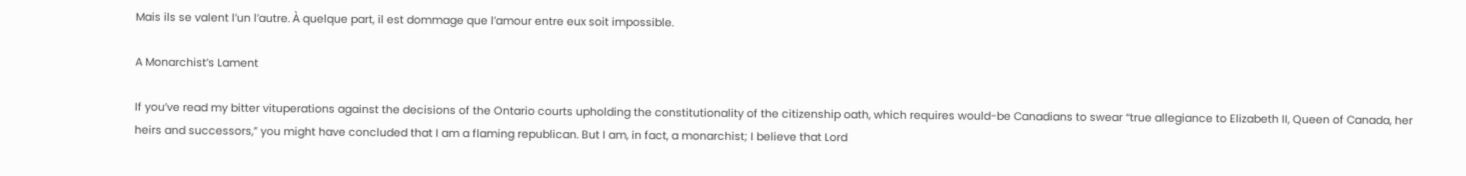Mais ils se valent l’un l’autre. À quelque part, il est dommage que l’amour entre eux soit impossible.

A Monarchist’s Lament

If you’ve read my bitter vituperations against the decisions of the Ontario courts upholding the constitutionality of the citizenship oath, which requires would-be Canadians to swear “true allegiance to Elizabeth II, Queen of Canada, her heirs and successors,” you might have concluded that I am a flaming republican. But I am, in fact, a monarchist; I believe that Lord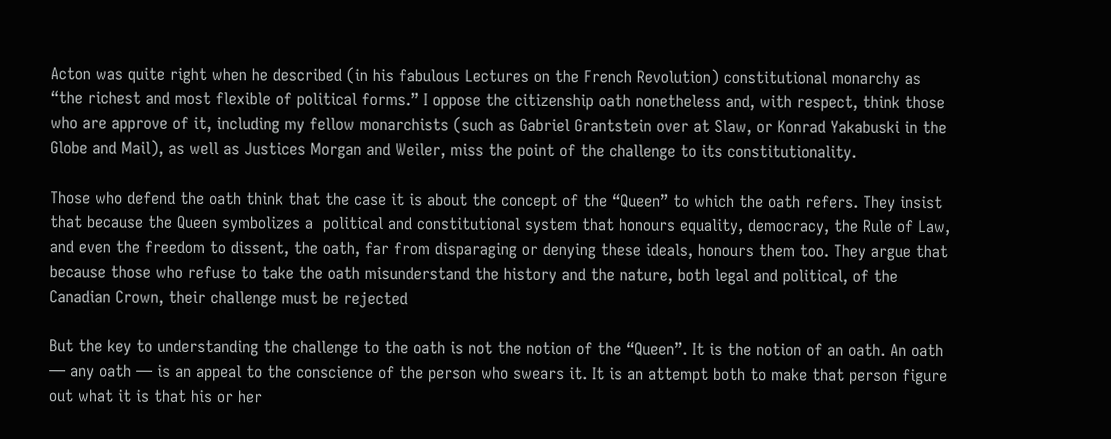Acton was quite right when he described (in his fabulous Lectures on the French Revolution) constitutional monarchy as “the richest and most flexible of political forms.” I oppose the citizenship oath nonetheless and, with respect, think those who are approve of it, including my fellow monarchists (such as Gabriel Grantstein over at Slaw, or Konrad Yakabuski in the Globe and Mail), as well as Justices Morgan and Weiler, miss the point of the challenge to its constitutionality.

Those who defend the oath think that the case it is about the concept of the “Queen” to which the oath refers. They insist that because the Queen symbolizes a  political and constitutional system that honours equality, democracy, the Rule of Law, and even the freedom to dissent, the oath, far from disparaging or denying these ideals, honours them too. They argue that because those who refuse to take the oath misunderstand the history and the nature, both legal and political, of the Canadian Crown, their challenge must be rejected

But the key to understanding the challenge to the oath is not the notion of the “Queen”. It is the notion of an oath. An oath ― any oath ― is an appeal to the conscience of the person who swears it. It is an attempt both to make that person figure out what it is that his or her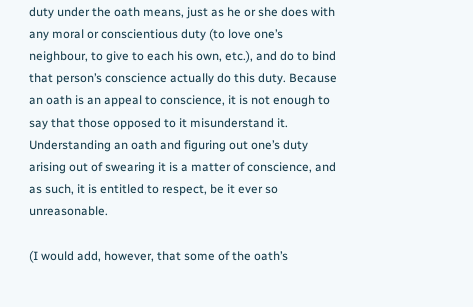duty under the oath means, just as he or she does with any moral or conscientious duty (to love one’s neighbour, to give to each his own, etc.), and do to bind that person’s conscience actually do this duty. Because an oath is an appeal to conscience, it is not enough to say that those opposed to it misunderstand it. Understanding an oath and figuring out one’s duty arising out of swearing it is a matter of conscience, and as such, it is entitled to respect, be it ever so unreasonable.

(I would add, however, that some of the oath’s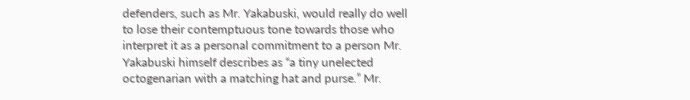defenders, such as Mr. Yakabuski, would really do well to lose their contemptuous tone towards those who interpret it as a personal commitment to a person Mr. Yakabuski himself describes as “a tiny unelected octogenarian with a matching hat and purse.” Mr.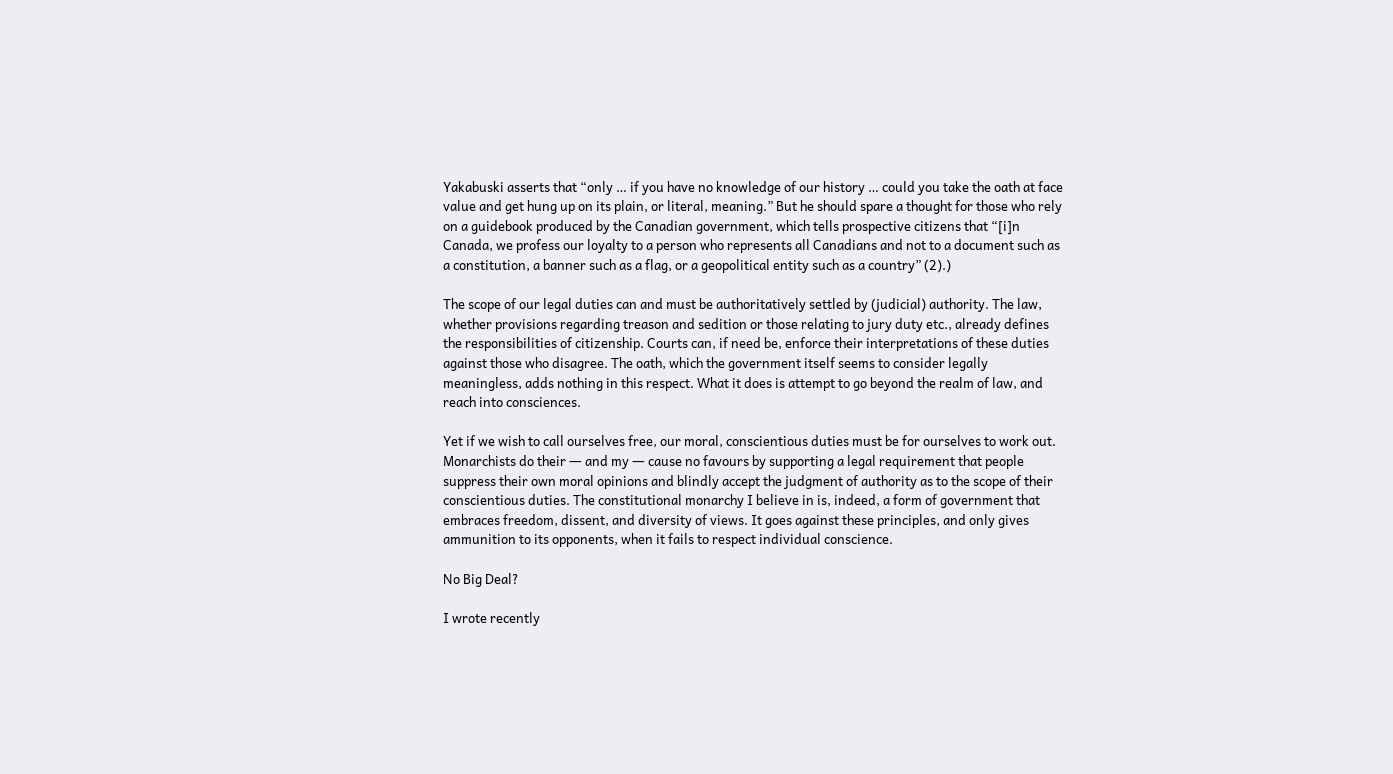Yakabuski asserts that “only … if you have no knowledge of our history … could you take the oath at face value and get hung up on its plain, or literal, meaning.” But he should spare a thought for those who rely on a guidebook produced by the Canadian government, which tells prospective citizens that “[i]n Canada, we profess our loyalty to a person who represents all Canadians and not to a document such as a constitution, a banner such as a flag, or a geopolitical entity such as a country” (2).)

The scope of our legal duties can and must be authoritatively settled by (judicial) authority. The law, whether provisions regarding treason and sedition or those relating to jury duty etc., already defines the responsibilities of citizenship. Courts can, if need be, enforce their interpretations of these duties against those who disagree. The oath, which the government itself seems to consider legally meaningless, adds nothing in this respect. What it does is attempt to go beyond the realm of law, and reach into consciences.

Yet if we wish to call ourselves free, our moral, conscientious duties must be for ourselves to work out. Monarchists do their ― and my ― cause no favours by supporting a legal requirement that people suppress their own moral opinions and blindly accept the judgment of authority as to the scope of their conscientious duties. The constitutional monarchy I believe in is, indeed, a form of government that embraces freedom, dissent, and diversity of views. It goes against these principles, and only gives ammunition to its opponents, when it fails to respect individual conscience.

No Big Deal?

I wrote recently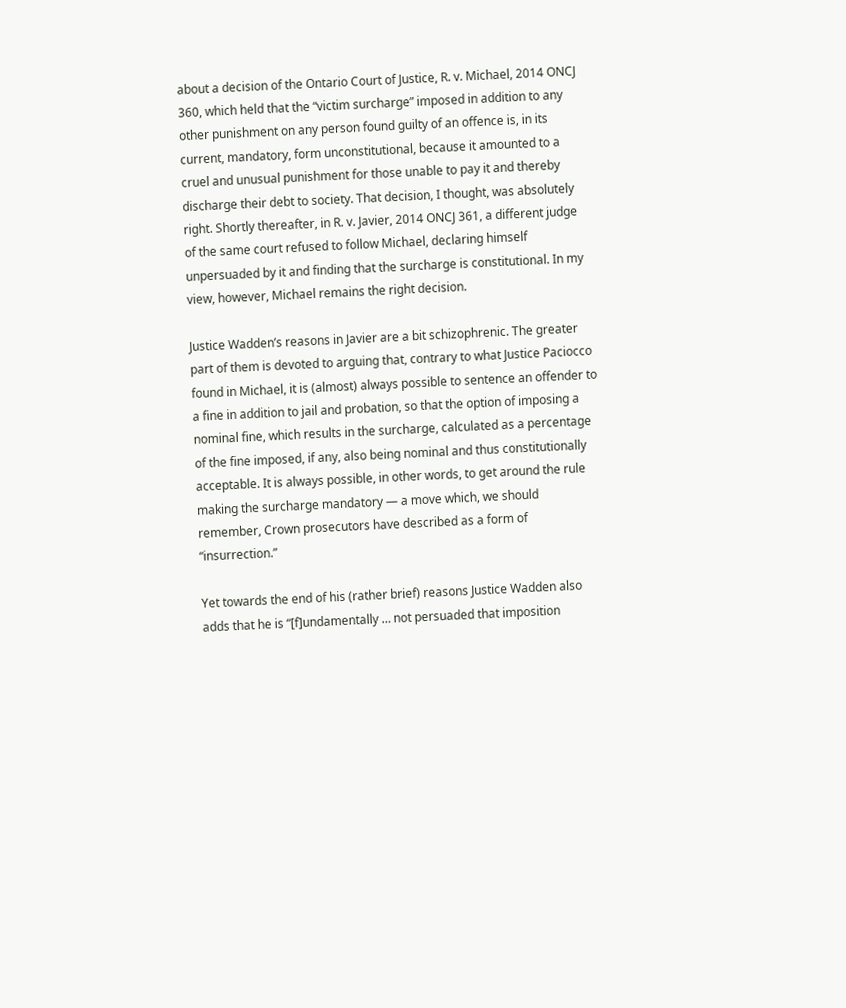about a decision of the Ontario Court of Justice, R. v. Michael, 2014 ONCJ 360, which held that the “victim surcharge” imposed in addition to any other punishment on any person found guilty of an offence is, in its current, mandatory, form unconstitutional, because it amounted to a cruel and unusual punishment for those unable to pay it and thereby discharge their debt to society. That decision, I thought, was absolutely right. Shortly thereafter, in R. v. Javier, 2014 ONCJ 361, a different judge of the same court refused to follow Michael, declaring himself unpersuaded by it and finding that the surcharge is constitutional. In my view, however, Michael remains the right decision.

Justice Wadden’s reasons in Javier are a bit schizophrenic. The greater part of them is devoted to arguing that, contrary to what Justice Paciocco found in Michael, it is (almost) always possible to sentence an offender to a fine in addition to jail and probation, so that the option of imposing a nominal fine, which results in the surcharge, calculated as a percentage of the fine imposed, if any, also being nominal and thus constitutionally acceptable. It is always possible, in other words, to get around the rule making the surcharge mandatory ― a move which, we should remember, Crown prosecutors have described as a form of “insurrection.”

Yet towards the end of his (rather brief) reasons Justice Wadden also adds that he is “[f]undamentally … not persuaded that imposition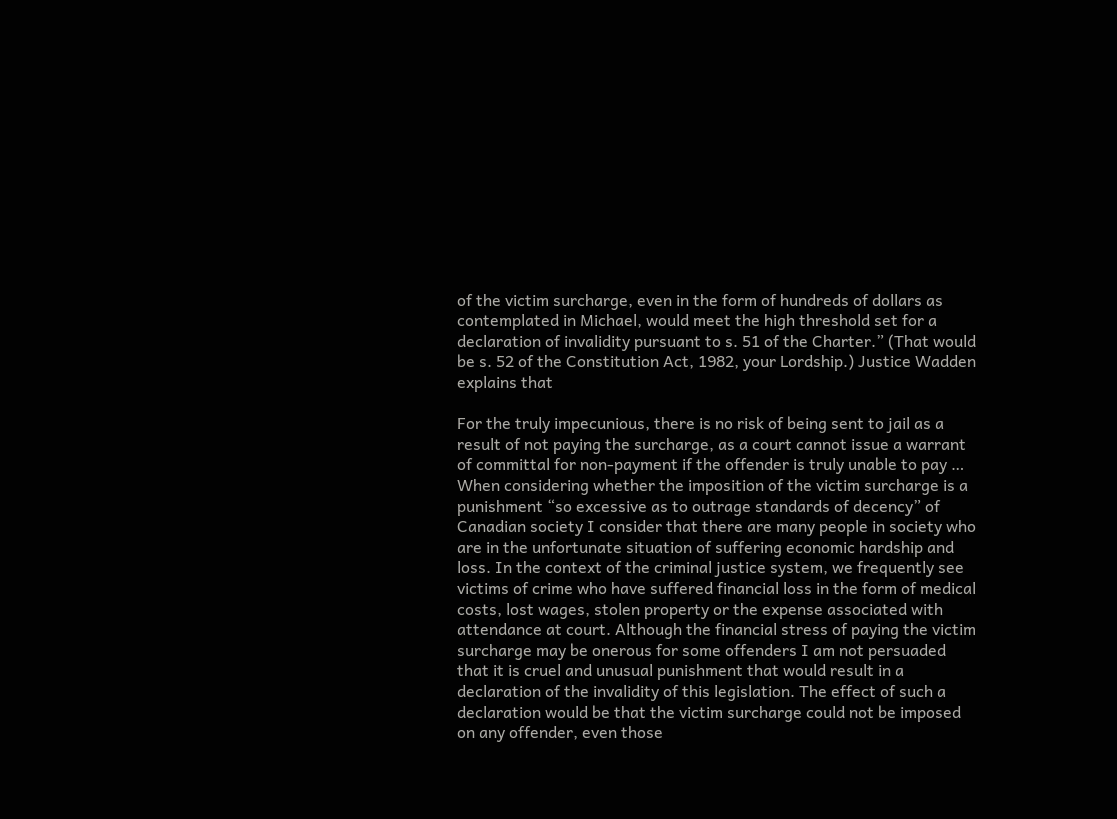of the victim surcharge, even in the form of hundreds of dollars as contemplated in Michael, would meet the high threshold set for a declaration of invalidity pursuant to s. 51 of the Charter.” (That would be s. 52 of the Constitution Act, 1982, your Lordship.) Justice Wadden explains that

For the truly impecunious, there is no risk of being sent to jail as a result of not paying the surcharge, as a court cannot issue a warrant of committal for non-payment if the offender is truly unable to pay … When considering whether the imposition of the victim surcharge is a punishment “so excessive as to outrage standards of decency” of Canadian society I consider that there are many people in society who are in the unfortunate situation of suffering economic hardship and loss. In the context of the criminal justice system, we frequently see victims of crime who have suffered financial loss in the form of medical costs, lost wages, stolen property or the expense associated with attendance at court. Although the financial stress of paying the victim surcharge may be onerous for some offenders I am not persuaded that it is cruel and unusual punishment that would result in a declaration of the invalidity of this legislation. The effect of such a declaration would be that the victim surcharge could not be imposed on any offender, even those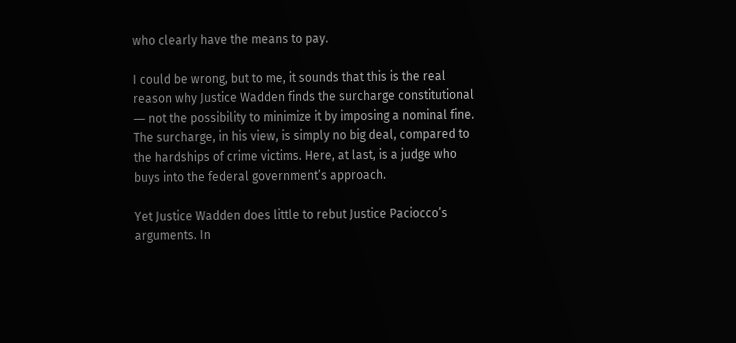who clearly have the means to pay.

I could be wrong, but to me, it sounds that this is the real reason why Justice Wadden finds the surcharge constitutional ― not the possibility to minimize it by imposing a nominal fine. The surcharge, in his view, is simply no big deal, compared to the hardships of crime victims. Here, at last, is a judge who buys into the federal government’s approach.

Yet Justice Wadden does little to rebut Justice Paciocco’s arguments. In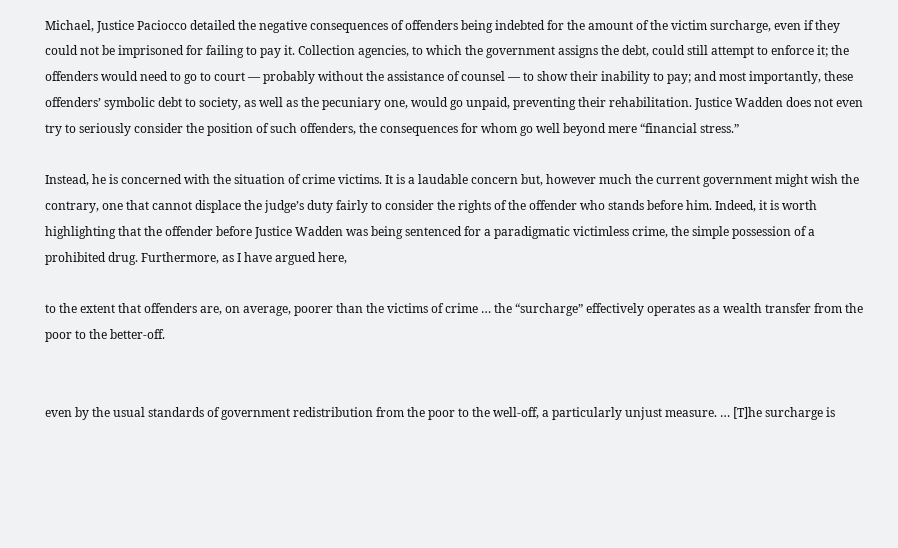Michael, Justice Paciocco detailed the negative consequences of offenders being indebted for the amount of the victim surcharge, even if they could not be imprisoned for failing to pay it. Collection agencies, to which the government assigns the debt, could still attempt to enforce it; the offenders would need to go to court ― probably without the assistance of counsel ― to show their inability to pay; and most importantly, these offenders’ symbolic debt to society, as well as the pecuniary one, would go unpaid, preventing their rehabilitation. Justice Wadden does not even try to seriously consider the position of such offenders, the consequences for whom go well beyond mere “financial stress.”

Instead, he is concerned with the situation of crime victims. It is a laudable concern but, however much the current government might wish the contrary, one that cannot displace the judge’s duty fairly to consider the rights of the offender who stands before him. Indeed, it is worth highlighting that the offender before Justice Wadden was being sentenced for a paradigmatic victimless crime, the simple possession of a prohibited drug. Furthermore, as I have argued here,

to the extent that offenders are, on average, poorer than the victims of crime … the “surcharge” effectively operates as a wealth transfer from the poor to the better-off.


even by the usual standards of government redistribution from the poor to the well-off, a particularly unjust measure. … [T]he surcharge is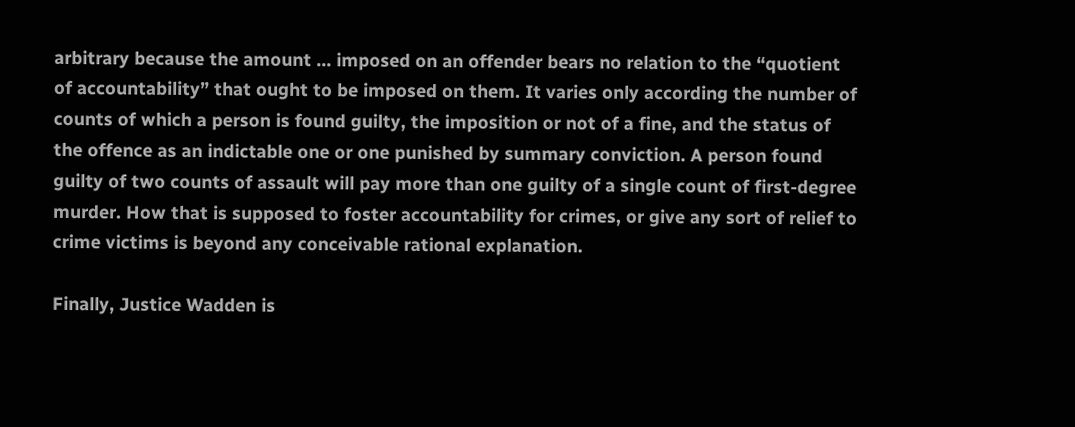arbitrary because the amount … imposed on an offender bears no relation to the “quotient of accountability” that ought to be imposed on them. It varies only according the number of counts of which a person is found guilty, the imposition or not of a fine, and the status of the offence as an indictable one or one punished by summary conviction. A person found guilty of two counts of assault will pay more than one guilty of a single count of first-degree murder. How that is supposed to foster accountability for crimes, or give any sort of relief to crime victims is beyond any conceivable rational explanation.

Finally, Justice Wadden is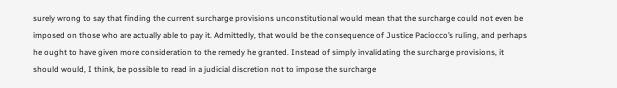surely wrong to say that finding the current surcharge provisions unconstitutional would mean that the surcharge could not even be imposed on those who are actually able to pay it. Admittedly, that would be the consequence of Justice Paciocco’s ruling, and perhaps he ought to have given more consideration to the remedy he granted. Instead of simply invalidating the surcharge provisions, it should would, I think, be possible to read in a judicial discretion not to impose the surcharge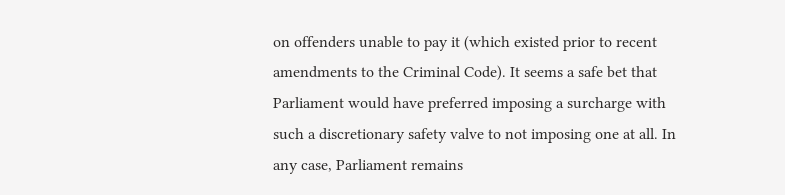on offenders unable to pay it (which existed prior to recent amendments to the Criminal Code). It seems a safe bet that Parliament would have preferred imposing a surcharge with such a discretionary safety valve to not imposing one at all. In any case, Parliament remains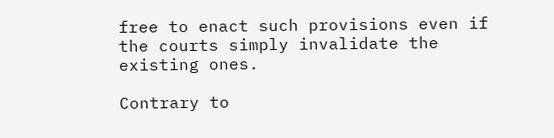free to enact such provisions even if the courts simply invalidate the existing ones.

Contrary to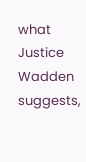what Justice Wadden suggests,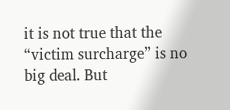it is not true that the “victim surcharge” is no big deal. But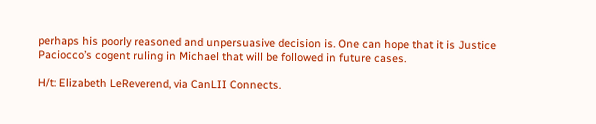perhaps his poorly reasoned and unpersuasive decision is. One can hope that it is Justice Paciocco’s cogent ruling in Michael that will be followed in future cases.

H/t: Elizabeth LeReverend, via CanLII Connects.